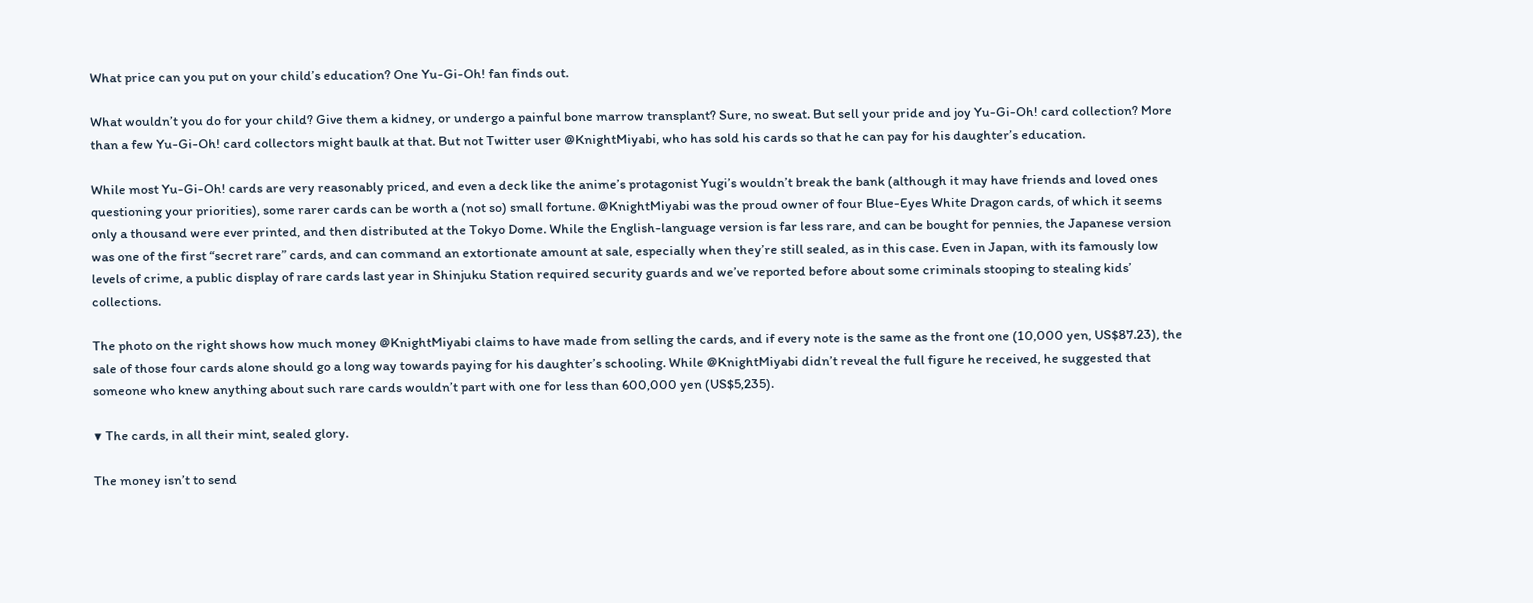What price can you put on your child’s education? One Yu-Gi-Oh! fan finds out.

What wouldn’t you do for your child? Give them a kidney, or undergo a painful bone marrow transplant? Sure, no sweat. But sell your pride and joy Yu-Gi-Oh! card collection? More than a few Yu-Gi-Oh! card collectors might baulk at that. But not Twitter user @KnightMiyabi, who has sold his cards so that he can pay for his daughter’s education.

While most Yu-Gi-Oh! cards are very reasonably priced, and even a deck like the anime’s protagonist Yugi’s wouldn’t break the bank (although it may have friends and loved ones questioning your priorities), some rarer cards can be worth a (not so) small fortune. @KnightMiyabi was the proud owner of four Blue-Eyes White Dragon cards, of which it seems only a thousand were ever printed, and then distributed at the Tokyo Dome. While the English-language version is far less rare, and can be bought for pennies, the Japanese version was one of the first “secret rare” cards, and can command an extortionate amount at sale, especially when they’re still sealed, as in this case. Even in Japan, with its famously low levels of crime, a public display of rare cards last year in Shinjuku Station required security guards and we’ve reported before about some criminals stooping to stealing kids’ collections.

The photo on the right shows how much money @KnightMiyabi claims to have made from selling the cards, and if every note is the same as the front one (10,000 yen, US$87.23), the sale of those four cards alone should go a long way towards paying for his daughter’s schooling. While @KnightMiyabi didn’t reveal the full figure he received, he suggested that someone who knew anything about such rare cards wouldn’t part with one for less than 600,000 yen (US$5,235).

▼ The cards, in all their mint, sealed glory.

The money isn’t to send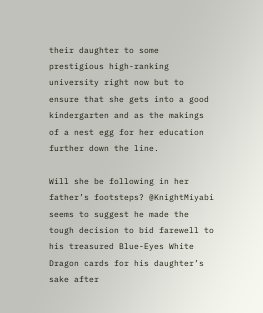their daughter to some prestigious high-ranking university right now but to ensure that she gets into a good kindergarten and as the makings of a nest egg for her education further down the line.

Will she be following in her father’s footsteps? @KnightMiyabi seems to suggest he made the tough decision to bid farewell to his treasured Blue-Eyes White Dragon cards for his daughter’s sake after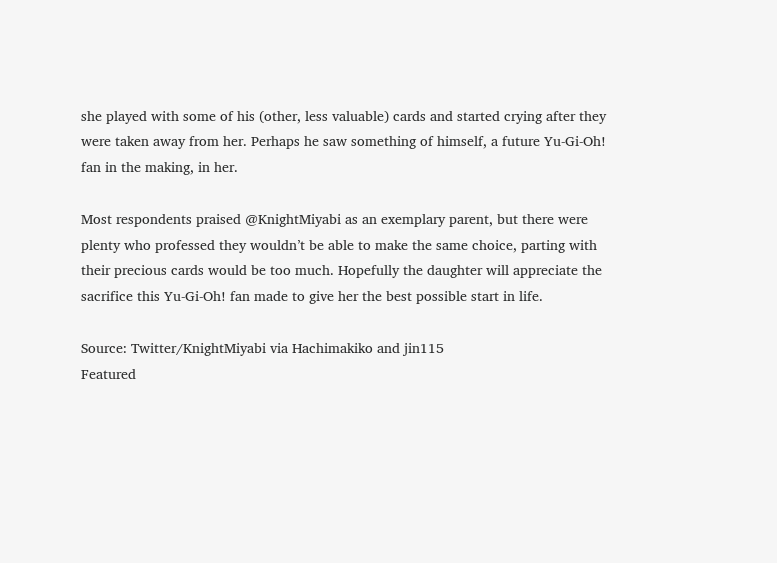she played with some of his (other, less valuable) cards and started crying after they were taken away from her. Perhaps he saw something of himself, a future Yu-Gi-Oh! fan in the making, in her.

Most respondents praised @KnightMiyabi as an exemplary parent, but there were plenty who professed they wouldn’t be able to make the same choice, parting with their precious cards would be too much. Hopefully the daughter will appreciate the sacrifice this Yu-Gi-Oh! fan made to give her the best possible start in life.

Source: Twitter/KnightMiyabi via Hachimakiko and jin115
Featured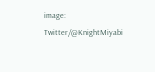image: Twitter/@KnightMiyabi